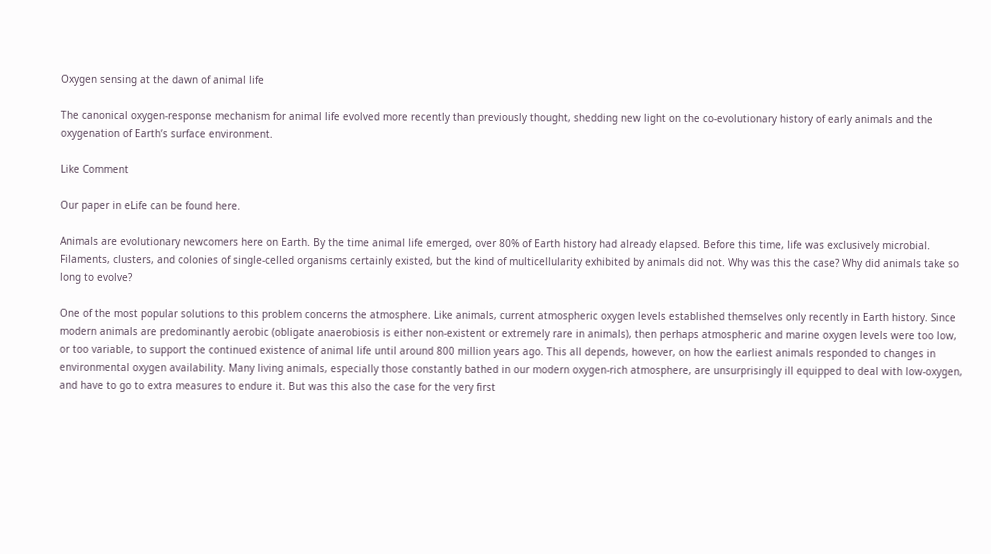Oxygen sensing at the dawn of animal life

The canonical oxygen-response mechanism for animal life evolved more recently than previously thought, shedding new light on the co-evolutionary history of early animals and the oxygenation of Earth’s surface environment.

Like Comment

Our paper in eLife can be found here.

Animals are evolutionary newcomers here on Earth. By the time animal life emerged, over 80% of Earth history had already elapsed. Before this time, life was exclusively microbial. Filaments, clusters, and colonies of single-celled organisms certainly existed, but the kind of multicellularity exhibited by animals did not. Why was this the case? Why did animals take so long to evolve?

One of the most popular solutions to this problem concerns the atmosphere. Like animals, current atmospheric oxygen levels established themselves only recently in Earth history. Since modern animals are predominantly aerobic (obligate anaerobiosis is either non-existent or extremely rare in animals), then perhaps atmospheric and marine oxygen levels were too low, or too variable, to support the continued existence of animal life until around 800 million years ago. This all depends, however, on how the earliest animals responded to changes in environmental oxygen availability. Many living animals, especially those constantly bathed in our modern oxygen-rich atmosphere, are unsurprisingly ill equipped to deal with low-oxygen, and have to go to extra measures to endure it. But was this also the case for the very first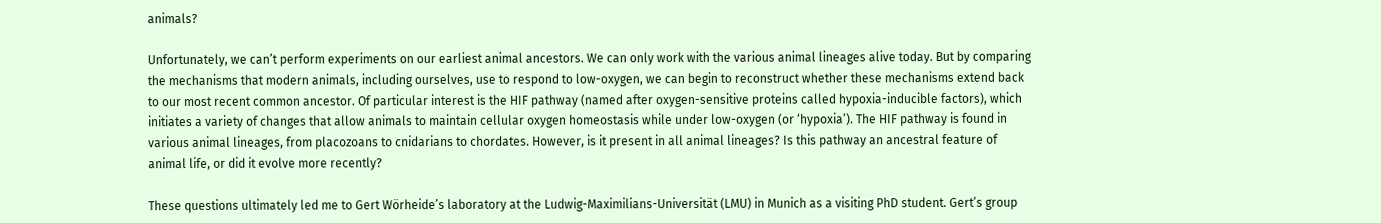animals?

Unfortunately, we can’t perform experiments on our earliest animal ancestors. We can only work with the various animal lineages alive today. But by comparing the mechanisms that modern animals, including ourselves, use to respond to low-oxygen, we can begin to reconstruct whether these mechanisms extend back to our most recent common ancestor. Of particular interest is the HIF pathway (named after oxygen-sensitive proteins called hypoxia-inducible factors), which initiates a variety of changes that allow animals to maintain cellular oxygen homeostasis while under low-oxygen (or ‘hypoxia’). The HIF pathway is found in various animal lineages, from placozoans to cnidarians to chordates. However, is it present in all animal lineages? Is this pathway an ancestral feature of animal life, or did it evolve more recently?

These questions ultimately led me to Gert Wörheide’s laboratory at the Ludwig-Maximilians-Universität (LMU) in Munich as a visiting PhD student. Gert’s group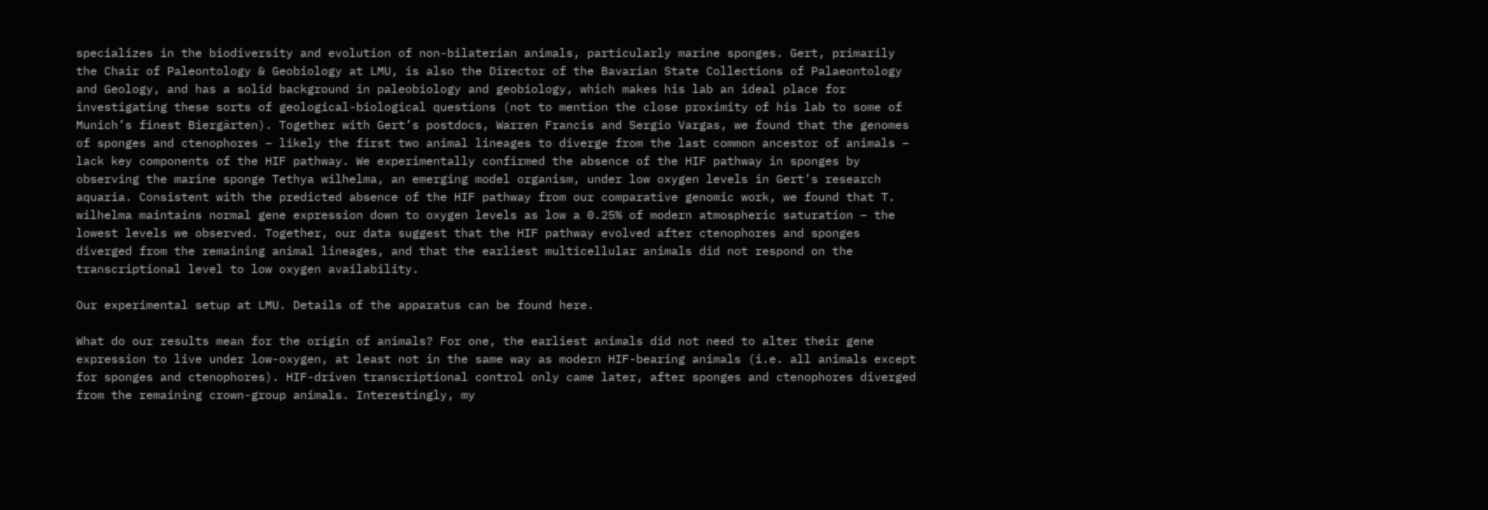specializes in the biodiversity and evolution of non-bilaterian animals, particularly marine sponges. Gert, primarily the Chair of Paleontology & Geobiology at LMU, is also the Director of the Bavarian State Collections of Palaeontology and Geology, and has a solid background in paleobiology and geobiology, which makes his lab an ideal place for investigating these sorts of geological-biological questions (not to mention the close proximity of his lab to some of Munich’s finest Biergärten). Together with Gert’s postdocs, Warren Francis and Sergio Vargas, we found that the genomes of sponges and ctenophores – likely the first two animal lineages to diverge from the last common ancestor of animals – lack key components of the HIF pathway. We experimentally confirmed the absence of the HIF pathway in sponges by observing the marine sponge Tethya wilhelma, an emerging model organism, under low oxygen levels in Gert’s research aquaria. Consistent with the predicted absence of the HIF pathway from our comparative genomic work, we found that T. wilhelma maintains normal gene expression down to oxygen levels as low a 0.25% of modern atmospheric saturation – the lowest levels we observed. Together, our data suggest that the HIF pathway evolved after ctenophores and sponges diverged from the remaining animal lineages, and that the earliest multicellular animals did not respond on the transcriptional level to low oxygen availability.

Our experimental setup at LMU. Details of the apparatus can be found here.

What do our results mean for the origin of animals? For one, the earliest animals did not need to alter their gene expression to live under low-oxygen, at least not in the same way as modern HIF-bearing animals (i.e. all animals except for sponges and ctenophores). HIF-driven transcriptional control only came later, after sponges and ctenophores diverged from the remaining crown-group animals. Interestingly, my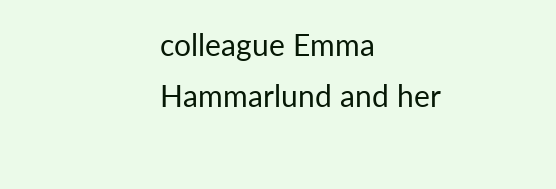colleague Emma Hammarlund and her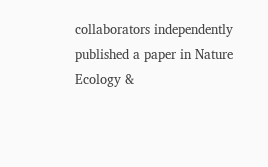collaborators independently published a paper in Nature Ecology &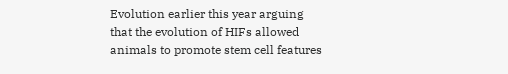Evolution earlier this year arguing that the evolution of HIFs allowed animals to promote stem cell features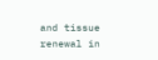and tissue renewal in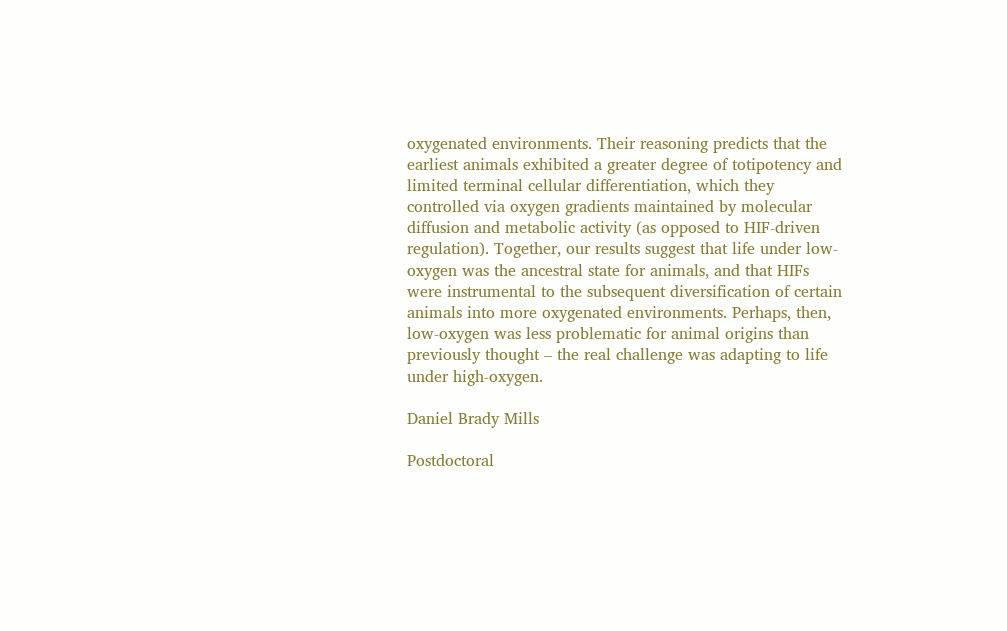oxygenated environments. Their reasoning predicts that the earliest animals exhibited a greater degree of totipotency and limited terminal cellular differentiation, which they controlled via oxygen gradients maintained by molecular diffusion and metabolic activity (as opposed to HIF-driven regulation). Together, our results suggest that life under low-oxygen was the ancestral state for animals, and that HIFs were instrumental to the subsequent diversification of certain animals into more oxygenated environments. Perhaps, then, low-oxygen was less problematic for animal origins than previously thought – the real challenge was adapting to life under high-oxygen.

Daniel Brady Mills

Postdoctoral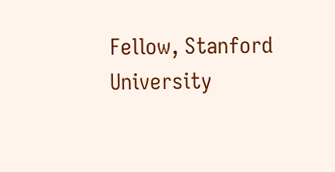Fellow, Stanford University